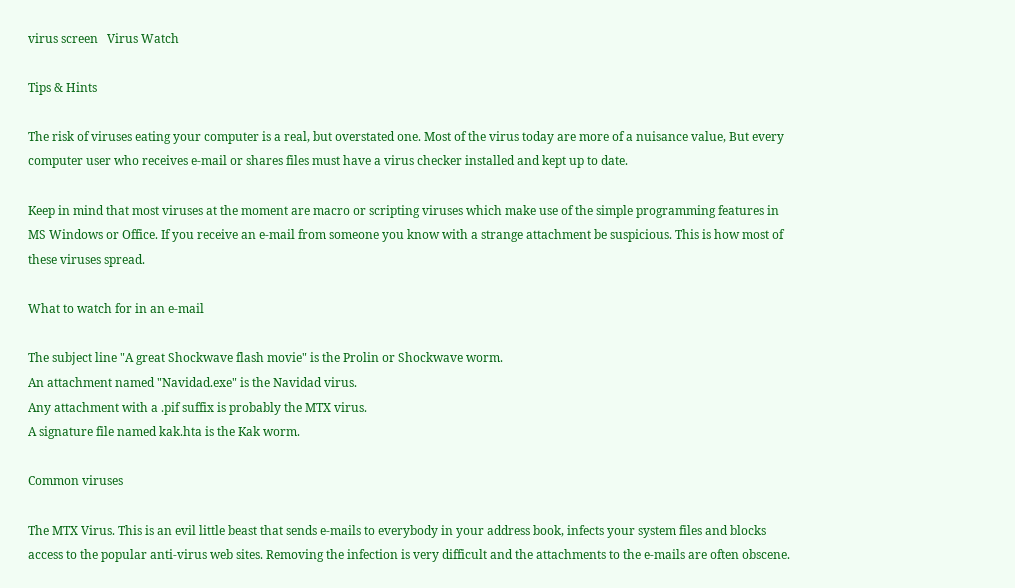virus screen   Virus Watch

Tips & Hints

The risk of viruses eating your computer is a real, but overstated one. Most of the virus today are more of a nuisance value, But every computer user who receives e-mail or shares files must have a virus checker installed and kept up to date.

Keep in mind that most viruses at the moment are macro or scripting viruses which make use of the simple programming features in MS Windows or Office. If you receive an e-mail from someone you know with a strange attachment be suspicious. This is how most of these viruses spread.

What to watch for in an e-mail

The subject line "A great Shockwave flash movie" is the Prolin or Shockwave worm.
An attachment named "Navidad.exe" is the Navidad virus.
Any attachment with a .pif suffix is probably the MTX virus.
A signature file named kak.hta is the Kak worm.

Common viruses

The MTX Virus. This is an evil little beast that sends e-mails to everybody in your address book, infects your system files and blocks access to the popular anti-virus web sites. Removing the infection is very difficult and the attachments to the e-mails are often obscene.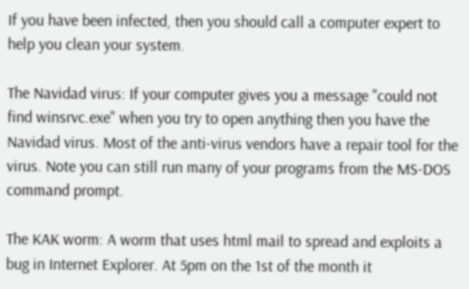If you have been infected, then you should call a computer expert to help you clean your system.

The Navidad virus: If your computer gives you a message "could not find winsrvc.exe" when you try to open anything then you have the Navidad virus. Most of the anti-virus vendors have a repair tool for the virus. Note you can still run many of your programs from the MS-DOS command prompt.

The KAK worm: A worm that uses html mail to spread and exploits a bug in Internet Explorer. At 5pm on the 1st of the month it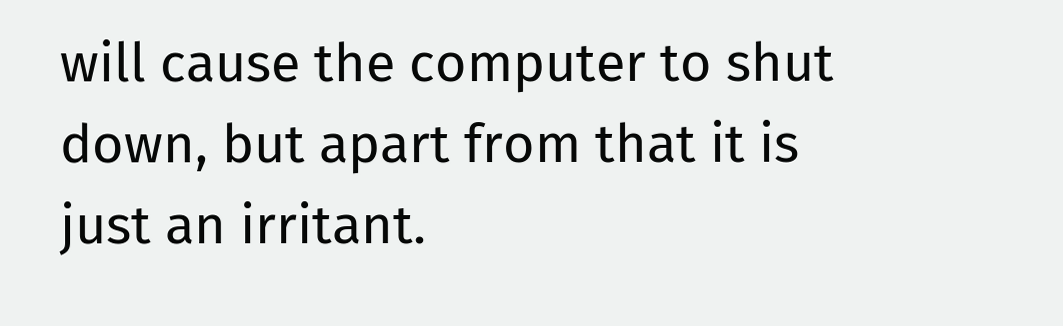will cause the computer to shut down, but apart from that it is just an irritant.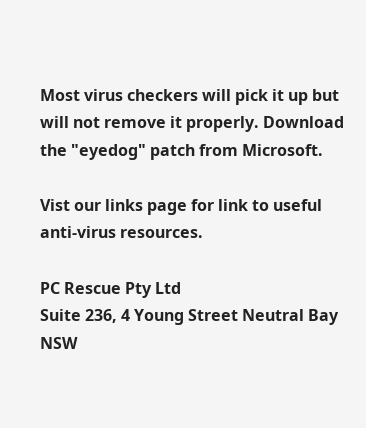Most virus checkers will pick it up but will not remove it properly. Download the "eyedog" patch from Microsoft.

Vist our links page for link to useful anti-virus resources.

PC Rescue Pty Ltd
Suite 236, 4 Young Street Neutral Bay NSW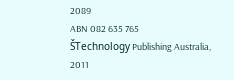2089
ABN 082 635 765
ŠTechnology Publishing Australia, 2011